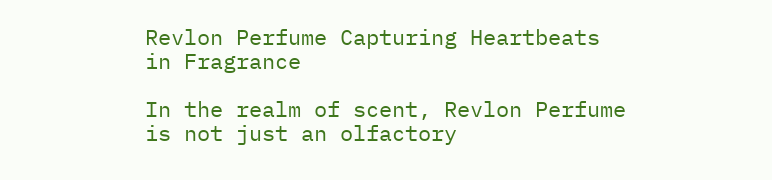Revlon Perfume Capturing Heartbeats in Fragrance

In the realm of scent, Revlon Perfume is not just an olfactory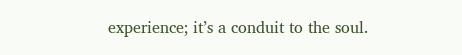experience; it’s a conduit to the soul.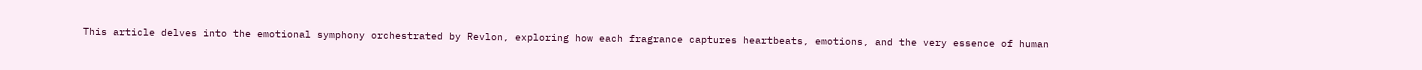This article delves into the emotional symphony orchestrated by Revlon, exploring how each fragrance captures heartbeats, emotions, and the very essence of human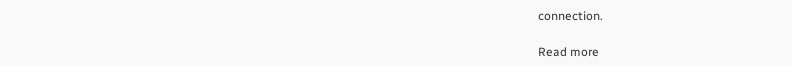connection.

Read more